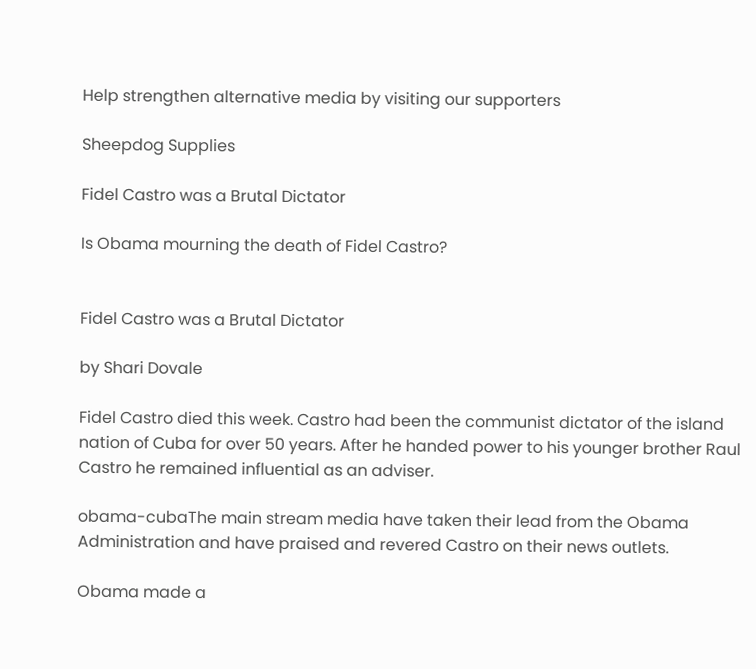Help strengthen alternative media by visiting our supporters

Sheepdog Supplies

Fidel Castro was a Brutal Dictator

Is Obama mourning the death of Fidel Castro?


Fidel Castro was a Brutal Dictator

by Shari Dovale

Fidel Castro died this week. Castro had been the communist dictator of the island nation of Cuba for over 50 years. After he handed power to his younger brother Raul Castro he remained influential as an adviser.

obama-cubaThe main stream media have taken their lead from the Obama Administration and have praised and revered Castro on their news outlets.

Obama made a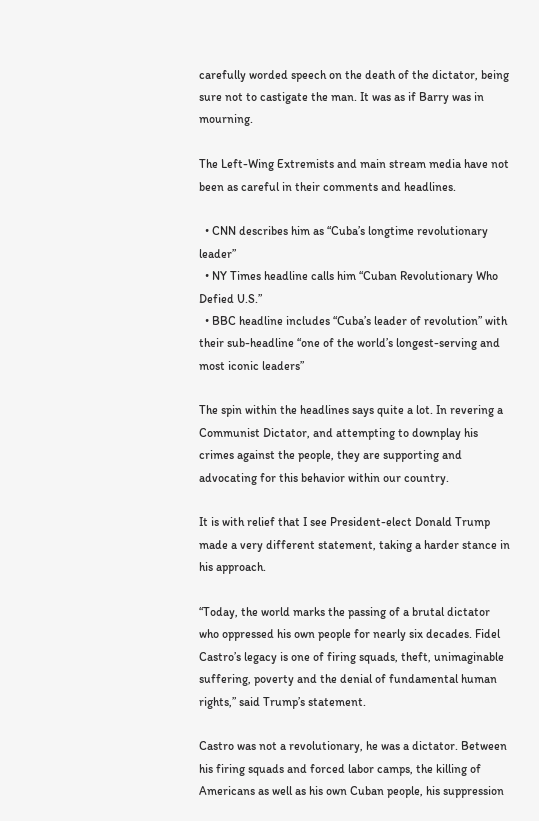carefully worded speech on the death of the dictator, being sure not to castigate the man. It was as if Barry was in mourning.

The Left-Wing Extremists and main stream media have not been as careful in their comments and headlines.

  • CNN describes him as “Cuba’s longtime revolutionary leader”
  • NY Times headline calls him “Cuban Revolutionary Who Defied U.S.”
  • BBC headline includes “Cuba’s leader of revolution” with their sub-headline “one of the world’s longest-serving and most iconic leaders”

The spin within the headlines says quite a lot. In revering a Communist Dictator, and attempting to downplay his crimes against the people, they are supporting and advocating for this behavior within our country.

It is with relief that I see President-elect Donald Trump made a very different statement, taking a harder stance in his approach.

“Today, the world marks the passing of a brutal dictator who oppressed his own people for nearly six decades. Fidel Castro’s legacy is one of firing squads, theft, unimaginable suffering, poverty and the denial of fundamental human rights,” said Trump’s statement.

Castro was not a revolutionary, he was a dictator. Between his firing squads and forced labor camps, the killing of Americans as well as his own Cuban people, his suppression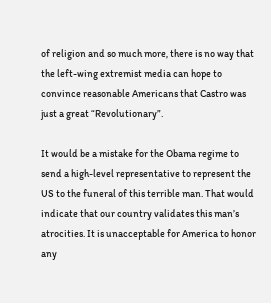of religion and so much more, there is no way that the left-wing extremist media can hope to convince reasonable Americans that Castro was just a great “Revolutionary”.

It would be a mistake for the Obama regime to send a high-level representative to represent the US to the funeral of this terrible man. That would indicate that our country validates this man’s atrocities. It is unacceptable for America to honor any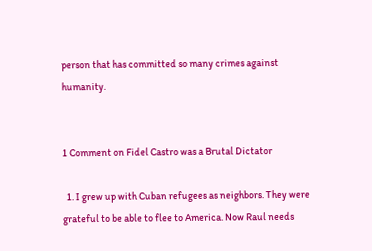person that has committed so many crimes against humanity.


1 Comment on Fidel Castro was a Brutal Dictator

  1. I grew up with Cuban refugees as neighbors. They were grateful to be able to flee to America. Now Raul needs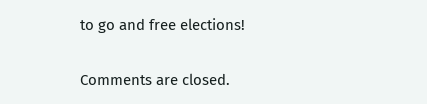to go and free elections!

Comments are closed.